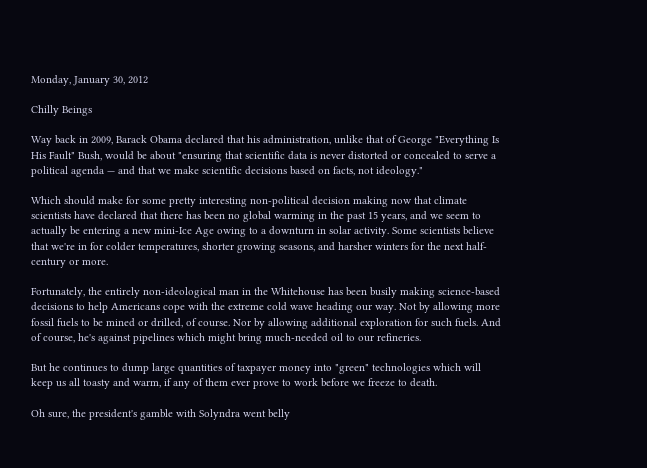Monday, January 30, 2012

Chilly Beings

Way back in 2009, Barack Obama declared that his administration, unlike that of George "Everything Is His Fault" Bush, would be about "ensuring that scientific data is never distorted or concealed to serve a political agenda — and that we make scientific decisions based on facts, not ideology."

Which should make for some pretty interesting non-political decision making now that climate scientists have declared that there has been no global warming in the past 15 years, and we seem to actually be entering a new mini-Ice Age owing to a downturn in solar activity. Some scientists believe that we're in for colder temperatures, shorter growing seasons, and harsher winters for the next half-century or more.

Fortunately, the entirely non-ideological man in the Whitehouse has been busily making science-based decisions to help Americans cope with the extreme cold wave heading our way. Not by allowing more fossil fuels to be mined or drilled, of course. Nor by allowing additional exploration for such fuels. And of course, he's against pipelines which might bring much-needed oil to our refineries.

But he continues to dump large quantities of taxpayer money into "green" technologies which will keep us all toasty and warm, if any of them ever prove to work before we freeze to death.

Oh sure, the president's gamble with Solyndra went belly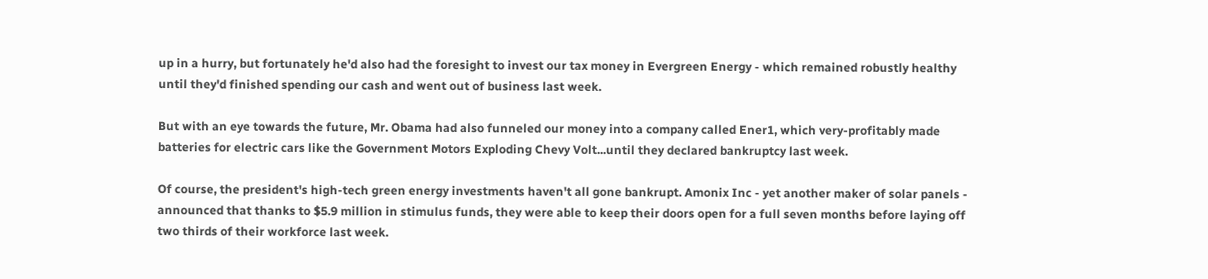up in a hurry, but fortunately he'd also had the foresight to invest our tax money in Evergreen Energy - which remained robustly healthy until they'd finished spending our cash and went out of business last week.

But with an eye towards the future, Mr. Obama had also funneled our money into a company called Ener1, which very-profitably made batteries for electric cars like the Government Motors Exploding Chevy Volt...until they declared bankruptcy last week.

Of course, the president's high-tech green energy investments haven't all gone bankrupt. Amonix Inc - yet another maker of solar panels - announced that thanks to $5.9 million in stimulus funds, they were able to keep their doors open for a full seven months before laying off two thirds of their workforce last week.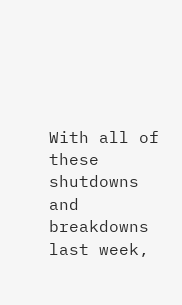With all of these shutdowns and breakdowns last week,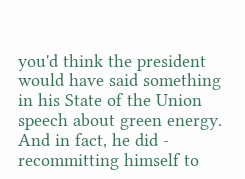you'd think the president would have said something in his State of the Union speech about green energy. And in fact, he did - recommitting himself to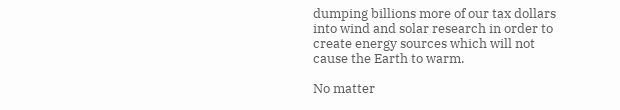dumping billions more of our tax dollars into wind and solar research in order to create energy sources which will not cause the Earth to warm.

No matter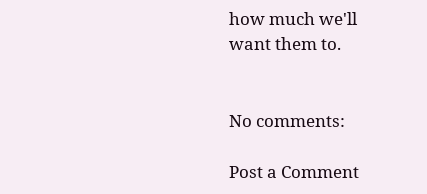how much we'll want them to.


No comments:

Post a Comment